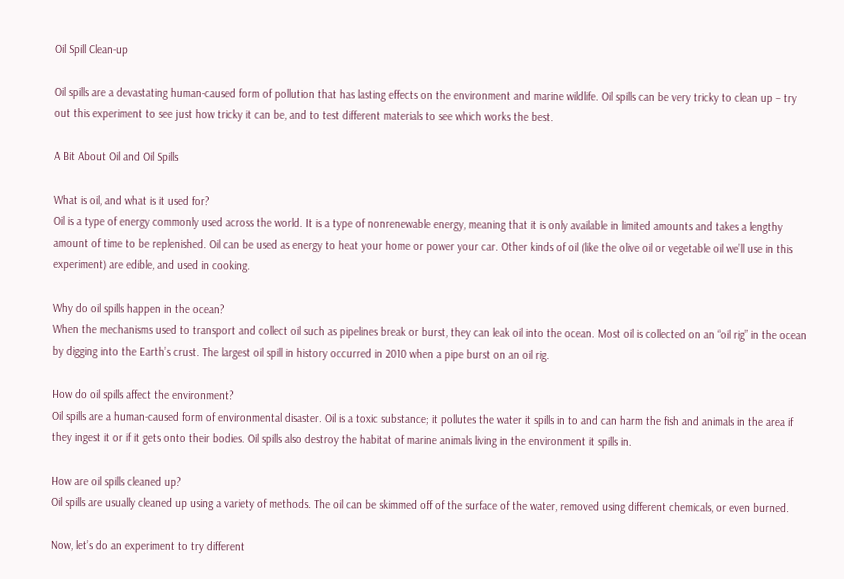Oil Spill Clean-up

Oil spills are a devastating human-caused form of pollution that has lasting effects on the environment and marine wildlife. Oil spills can be very tricky to clean up – try out this experiment to see just how tricky it can be, and to test different materials to see which works the best.

A Bit About Oil and Oil Spills

What is oil, and what is it used for?
Oil is a type of energy commonly used across the world. It is a type of nonrenewable energy, meaning that it is only available in limited amounts and takes a lengthy amount of time to be replenished. Oil can be used as energy to heat your home or power your car. Other kinds of oil (like the olive oil or vegetable oil we’ll use in this experiment) are edible, and used in cooking.

Why do oil spills happen in the ocean?
When the mechanisms used to transport and collect oil such as pipelines break or burst, they can leak oil into the ocean. Most oil is collected on an “oil rig” in the ocean by digging into the Earth’s crust. The largest oil spill in history occurred in 2010 when a pipe burst on an oil rig.

How do oil spills affect the environment?
Oil spills are a human-caused form of environmental disaster. Oil is a toxic substance; it pollutes the water it spills in to and can harm the fish and animals in the area if they ingest it or if it gets onto their bodies. Oil spills also destroy the habitat of marine animals living in the environment it spills in.

How are oil spills cleaned up?
Oil spills are usually cleaned up using a variety of methods. The oil can be skimmed off of the surface of the water, removed using different chemicals, or even burned.

Now, let’s do an experiment to try different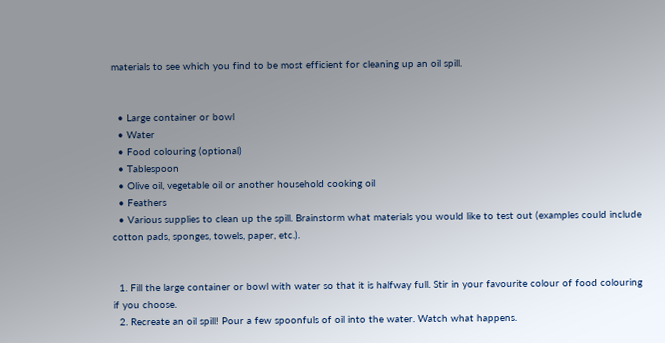materials to see which you find to be most efficient for cleaning up an oil spill.


  • Large container or bowl
  • Water
  • Food colouring (optional)
  • Tablespoon
  • Olive oil, vegetable oil or another household cooking oil
  • Feathers
  • Various supplies to clean up the spill. Brainstorm what materials you would like to test out (examples could include cotton pads, sponges, towels, paper, etc.).


  1. Fill the large container or bowl with water so that it is halfway full. Stir in your favourite colour of food colouring if you choose.
  2. Recreate an oil spill! Pour a few spoonfuls of oil into the water. Watch what happens.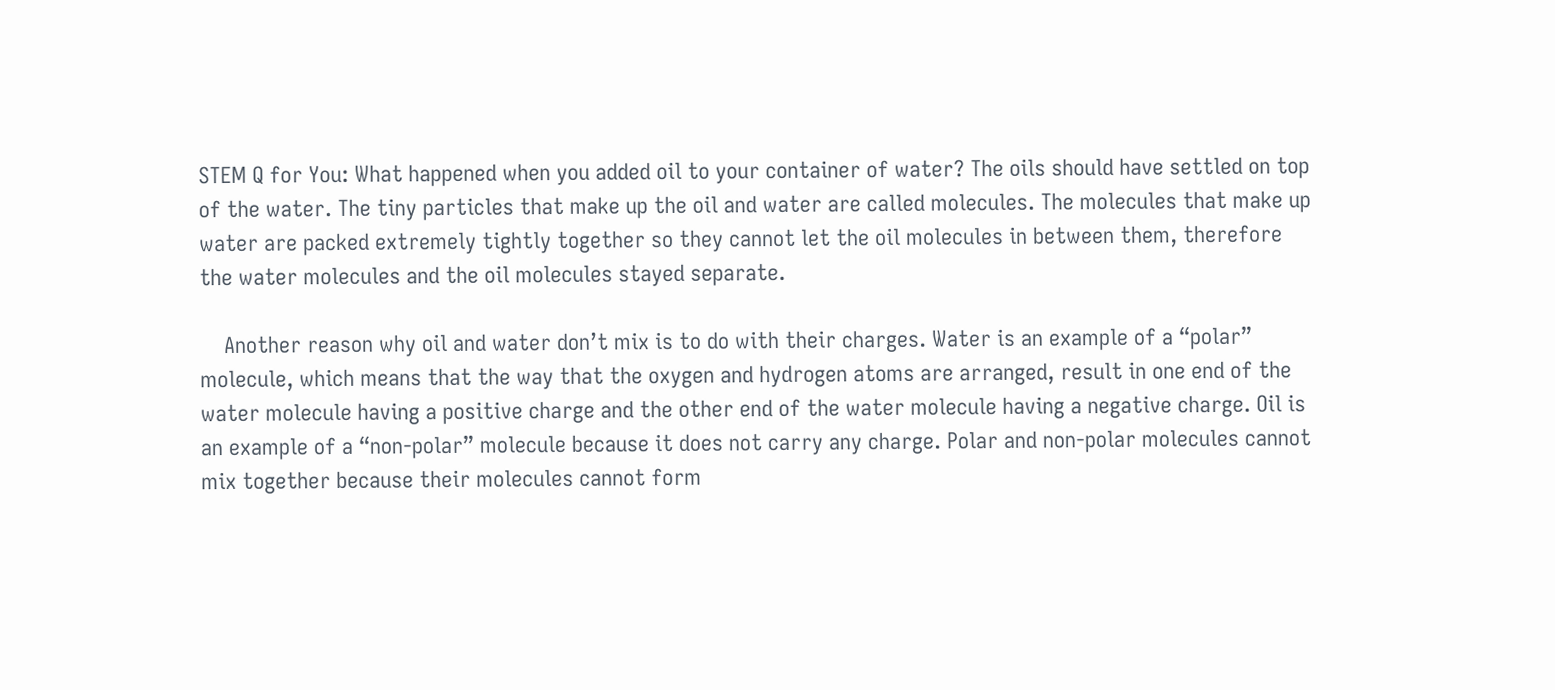STEM Q for You: What happened when you added oil to your container of water? The oils should have settled on top of the water. The tiny particles that make up the oil and water are called molecules. The molecules that make up water are packed extremely tightly together so they cannot let the oil molecules in between them, therefore the water molecules and the oil molecules stayed separate.

    Another reason why oil and water don’t mix is to do with their charges. Water is an example of a “polar” molecule, which means that the way that the oxygen and hydrogen atoms are arranged, result in one end of the water molecule having a positive charge and the other end of the water molecule having a negative charge. Oil is an example of a “non-polar” molecule because it does not carry any charge. Polar and non-polar molecules cannot mix together because their molecules cannot form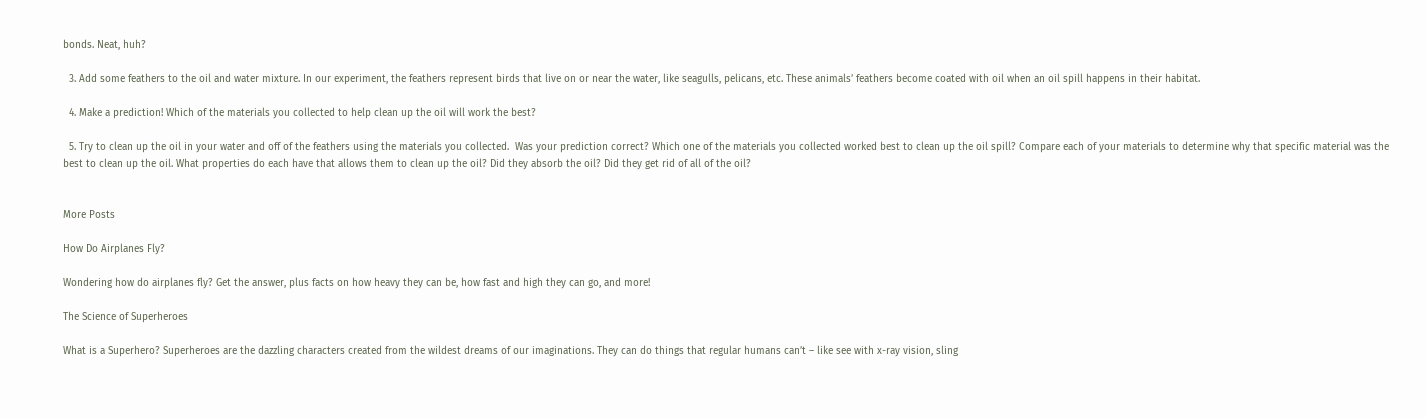bonds. Neat, huh?

  3. Add some feathers to the oil and water mixture. In our experiment, the feathers represent birds that live on or near the water, like seagulls, pelicans, etc. These animals’ feathers become coated with oil when an oil spill happens in their habitat.

  4. Make a prediction! Which of the materials you collected to help clean up the oil will work the best?

  5. Try to clean up the oil in your water and off of the feathers using the materials you collected.  Was your prediction correct? Which one of the materials you collected worked best to clean up the oil spill? Compare each of your materials to determine why that specific material was the best to clean up the oil. What properties do each have that allows them to clean up the oil? Did they absorb the oil? Did they get rid of all of the oil?


More Posts

How Do Airplanes Fly?

Wondering how do airplanes fly? Get the answer, plus facts on how heavy they can be, how fast and high they can go, and more!

The Science of Superheroes

What is a Superhero? Superheroes are the dazzling characters created from the wildest dreams of our imaginations. They can do things that regular humans can’t – like see with x-ray vision, sling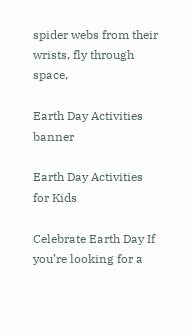spider webs from their wrists, fly through space,

Earth Day Activities banner

Earth Day Activities for Kids

Celebrate Earth Day If you’re looking for a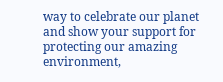way to celebrate our planet and show your support for protecting our amazing environment,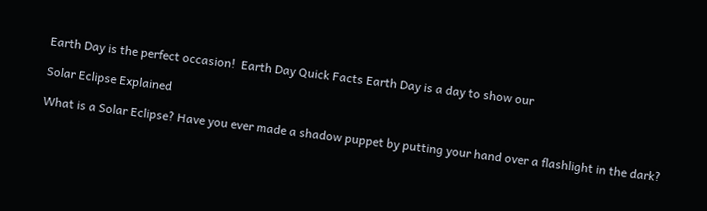Earth Day is the perfect occasion!  Earth Day Quick Facts Earth Day is a day to show our

Solar Eclipse Explained

What is a Solar Eclipse? Have you ever made a shadow puppet by putting your hand over a flashlight in the dark?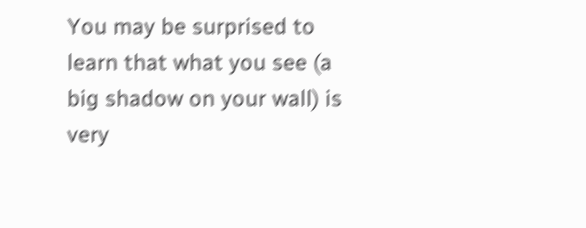You may be surprised to learn that what you see (a big shadow on your wall) is very